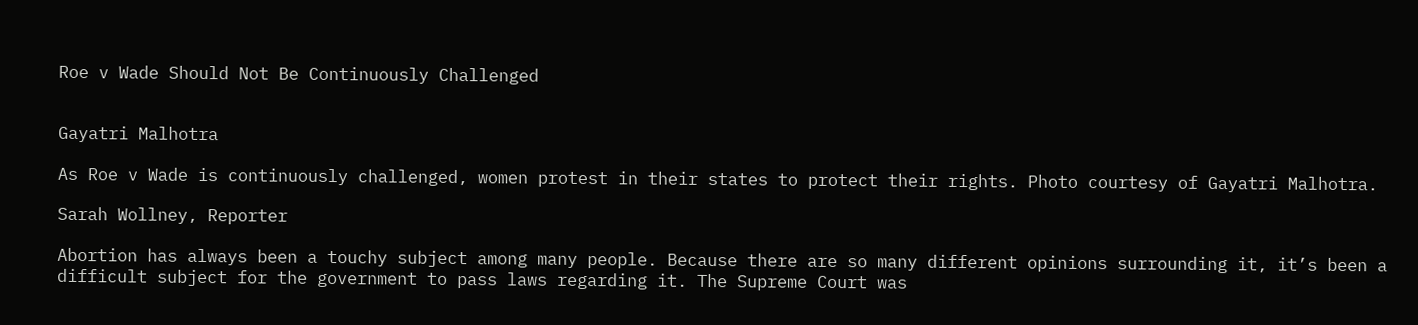Roe v Wade Should Not Be Continuously Challenged


Gayatri Malhotra

As Roe v Wade is continuously challenged, women protest in their states to protect their rights. Photo courtesy of Gayatri Malhotra.

Sarah Wollney, Reporter

Abortion has always been a touchy subject among many people. Because there are so many different opinions surrounding it, it’s been a difficult subject for the government to pass laws regarding it. The Supreme Court was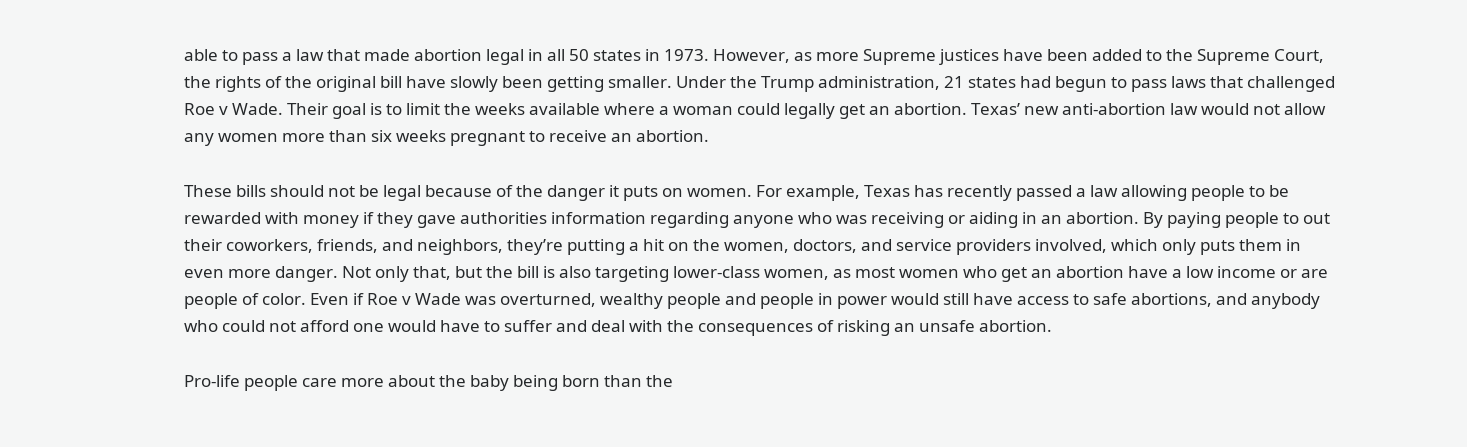able to pass a law that made abortion legal in all 50 states in 1973. However, as more Supreme justices have been added to the Supreme Court, the rights of the original bill have slowly been getting smaller. Under the Trump administration, 21 states had begun to pass laws that challenged Roe v Wade. Their goal is to limit the weeks available where a woman could legally get an abortion. Texas’ new anti-abortion law would not allow any women more than six weeks pregnant to receive an abortion.

These bills should not be legal because of the danger it puts on women. For example, Texas has recently passed a law allowing people to be rewarded with money if they gave authorities information regarding anyone who was receiving or aiding in an abortion. By paying people to out their coworkers, friends, and neighbors, they’re putting a hit on the women, doctors, and service providers involved, which only puts them in even more danger. Not only that, but the bill is also targeting lower-class women, as most women who get an abortion have a low income or are people of color. Even if Roe v Wade was overturned, wealthy people and people in power would still have access to safe abortions, and anybody who could not afford one would have to suffer and deal with the consequences of risking an unsafe abortion.

Pro-life people care more about the baby being born than the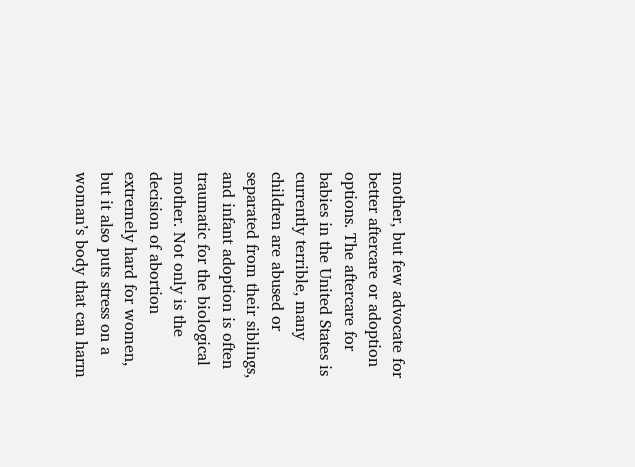mother, but few advocate for better aftercare or adoption options. The aftercare for babies in the United States is currently terrible, many children are abused or separated from their siblings, and infant adoption is often traumatic for the biological mother. Not only is the decision of abortion extremely hard for women, but it also puts stress on a woman’s body that can harm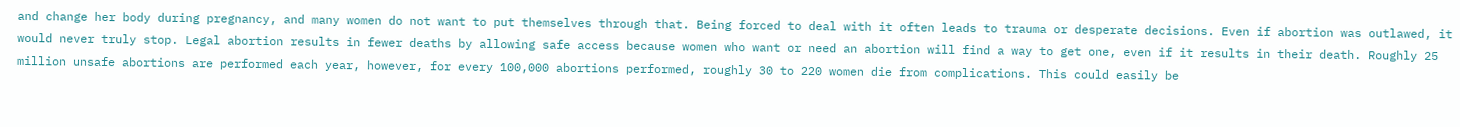and change her body during pregnancy, and many women do not want to put themselves through that. Being forced to deal with it often leads to trauma or desperate decisions. Even if abortion was outlawed, it would never truly stop. Legal abortion results in fewer deaths by allowing safe access because women who want or need an abortion will find a way to get one, even if it results in their death. Roughly 25 million unsafe abortions are performed each year, however, for every 100,000 abortions performed, roughly 30 to 220 women die from complications. This could easily be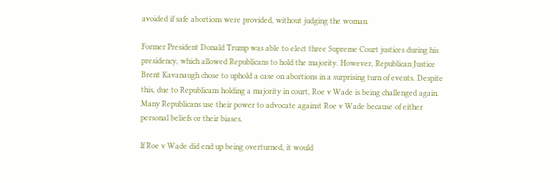avoided if safe abortions were provided, without judging the woman.

Former President Donald Trump was able to elect three Supreme Court justices during his presidency, which allowed Republicans to hold the majority. However, Republican Justice Brent Kavanaugh chose to uphold a case on abortions in a surprising turn of events. Despite this, due to Republicans holding a majority in court, Roe v Wade is being challenged again. Many Republicans use their power to advocate against Roe v Wade because of either personal beliefs or their biases.

If Roe v Wade did end up being overturned, it would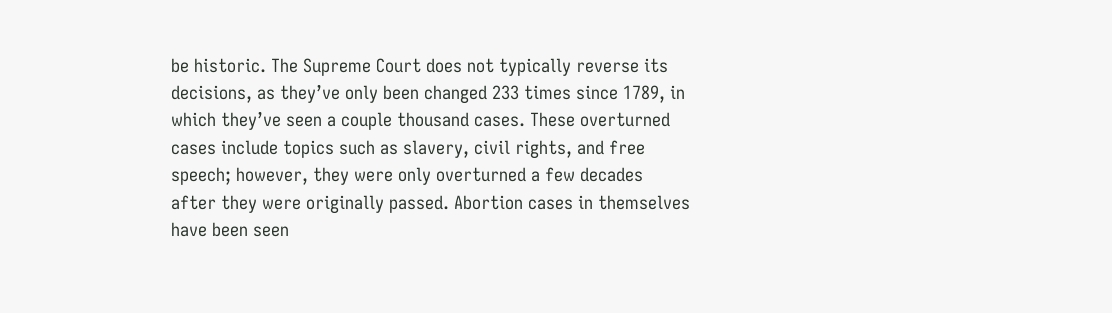be historic. The Supreme Court does not typically reverse its decisions, as they’ve only been changed 233 times since 1789, in which they’ve seen a couple thousand cases. These overturned cases include topics such as slavery, civil rights, and free speech; however, they were only overturned a few decades after they were originally passed. Abortion cases in themselves have been seen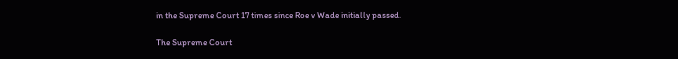in the Supreme Court 17 times since Roe v Wade initially passed.

The Supreme Court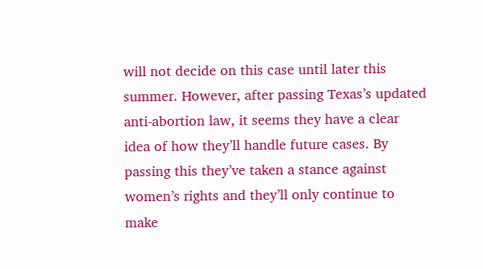will not decide on this case until later this summer. However, after passing Texas’s updated anti-abortion law, it seems they have a clear idea of how they’ll handle future cases. By passing this they’ve taken a stance against women’s rights and they’ll only continue to make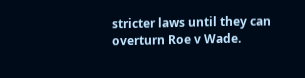stricter laws until they can overturn Roe v Wade.